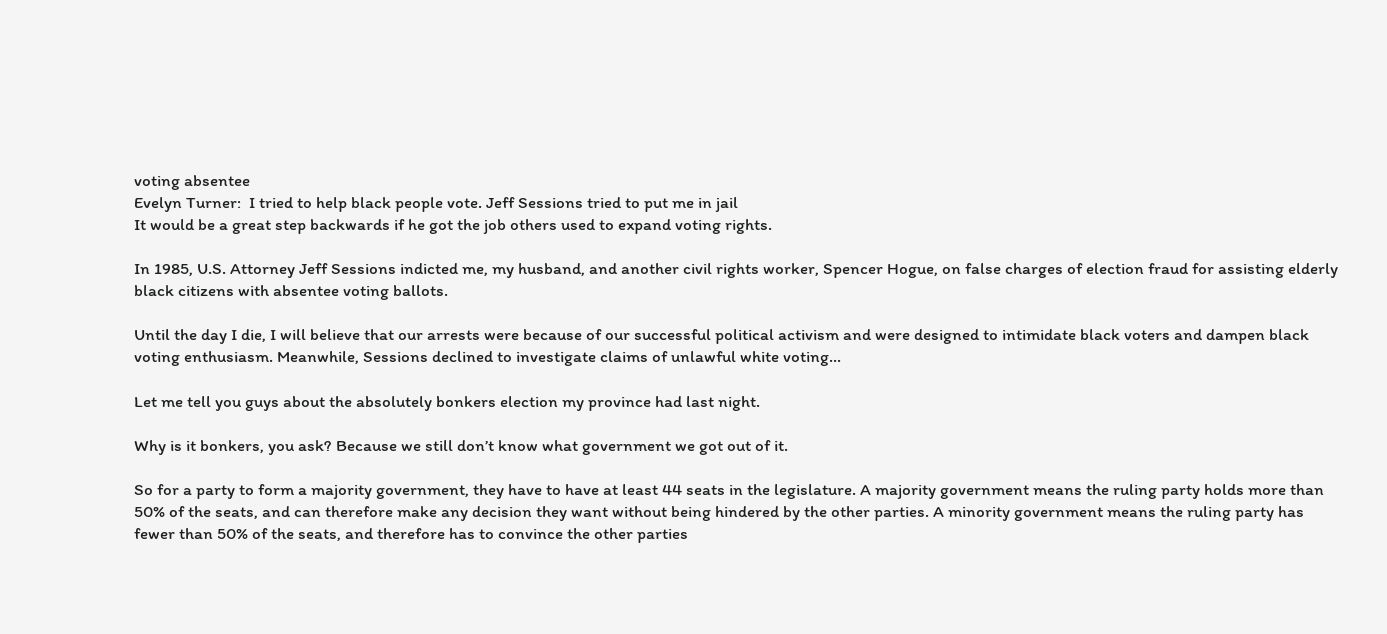voting absentee
Evelyn Turner:  I tried to help black people vote. Jeff Sessions tried to put me in jail
It would be a great step backwards if he got the job others used to expand voting rights.

In 1985, U.S. Attorney Jeff Sessions indicted me, my husband, and another civil rights worker, Spencer Hogue, on false charges of election fraud for assisting elderly black citizens with absentee voting ballots.

Until the day I die, I will believe that our arrests were because of our successful political activism and were designed to intimidate black voters and dampen black voting enthusiasm. Meanwhile, Sessions declined to investigate claims of unlawful white voting…

Let me tell you guys about the absolutely bonkers election my province had last night.

Why is it bonkers, you ask? Because we still don’t know what government we got out of it.

So for a party to form a majority government, they have to have at least 44 seats in the legislature. A majority government means the ruling party holds more than 50% of the seats, and can therefore make any decision they want without being hindered by the other parties. A minority government means the ruling party has fewer than 50% of the seats, and therefore has to convince the other parties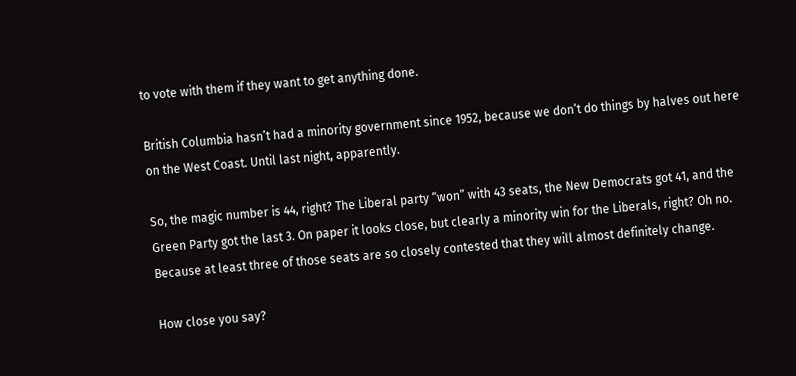to vote with them if they want to get anything done.

British Columbia hasn’t had a minority government since 1952, because we don’t do things by halves out here on the West Coast. Until last night, apparently.

So, the magic number is 44, right? The Liberal party “won” with 43 seats, the New Democrats got 41, and the Green Party got the last 3. On paper it looks close, but clearly a minority win for the Liberals, right? Oh no. Because at least three of those seats are so closely contested that they will almost definitely change.

How close you say?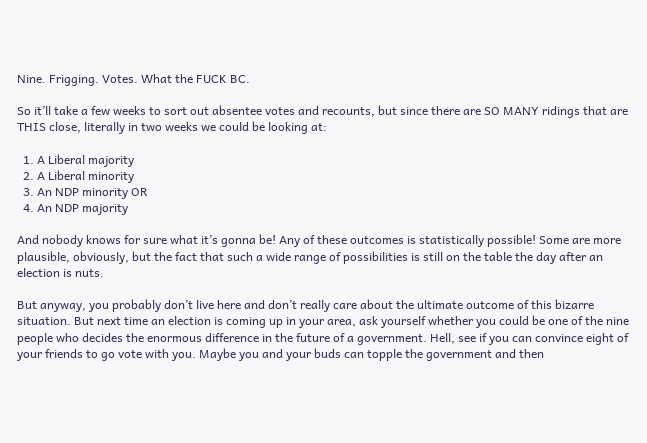Nine. Frigging. Votes. What the FUCK BC.

So it’ll take a few weeks to sort out absentee votes and recounts, but since there are SO MANY ridings that are THIS close, literally in two weeks we could be looking at:

  1. A Liberal majority
  2. A Liberal minority
  3. An NDP minority OR
  4. An NDP majority

And nobody knows for sure what it’s gonna be! Any of these outcomes is statistically possible! Some are more plausible, obviously, but the fact that such a wide range of possibilities is still on the table the day after an election is nuts.

But anyway, you probably don’t live here and don’t really care about the ultimate outcome of this bizarre situation. But next time an election is coming up in your area, ask yourself whether you could be one of the nine people who decides the enormous difference in the future of a government. Hell, see if you can convince eight of your friends to go vote with you. Maybe you and your buds can topple the government and then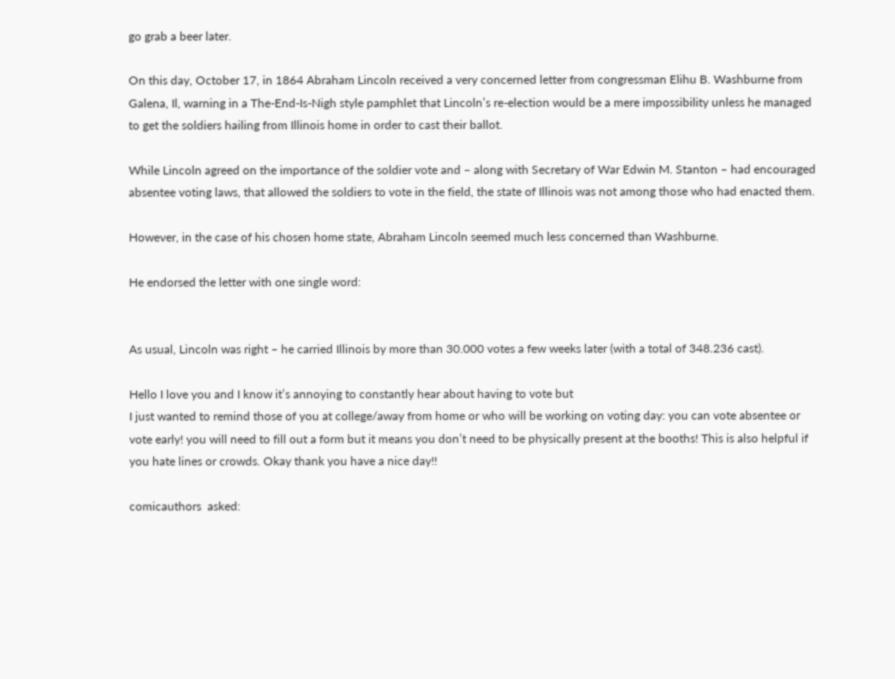go grab a beer later.

On this day, October 17, in 1864 Abraham Lincoln received a very concerned letter from congressman Elihu B. Washburne from Galena, Il, warning in a The-End-Is-Nigh style pamphlet that Lincoln’s re-election would be a mere impossibility unless he managed to get the soldiers hailing from Illinois home in order to cast their ballot.

While Lincoln agreed on the importance of the soldier vote and – along with Secretary of War Edwin M. Stanton – had encouraged absentee voting laws, that allowed the soldiers to vote in the field, the state of Illinois was not among those who had enacted them.

However, in the case of his chosen home state, Abraham Lincoln seemed much less concerned than Washburne.

He endorsed the letter with one single word:


As usual, Lincoln was right – he carried Illinois by more than 30.000 votes a few weeks later (with a total of 348.236 cast).

Hello I love you and I know it’s annoying to constantly hear about having to vote but
I just wanted to remind those of you at college/away from home or who will be working on voting day: you can vote absentee or vote early! you will need to fill out a form but it means you don’t need to be physically present at the booths! This is also helpful if you hate lines or crowds. Okay thank you have a nice day!!

comicauthors  asked: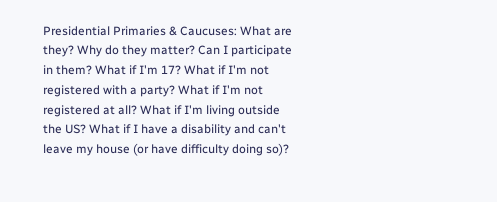Presidential Primaries & Caucuses: What are they? Why do they matter? Can I participate in them? What if I'm 17? What if I'm not registered with a party? What if I'm not registered at all? What if I'm living outside the US? What if I have a disability and can't leave my house (or have difficulty doing so)?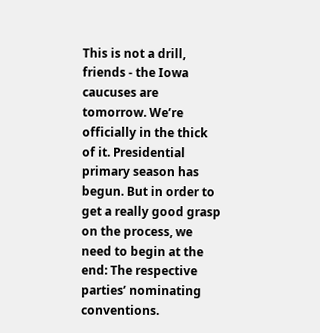This is not a drill, friends - the Iowa caucuses are tomorrow. We’re officially in the thick of it. Presidential primary season has begun. But in order to get a really good grasp on the process, we need to begin at the end: The respective parties’ nominating conventions.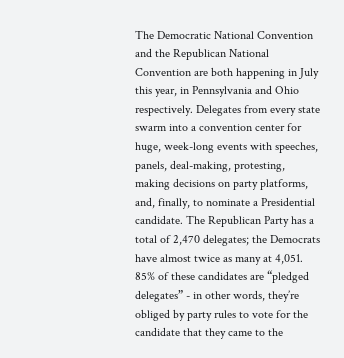The Democratic National Convention and the Republican National Convention are both happening in July this year, in Pennsylvania and Ohio respectively. Delegates from every state swarm into a convention center for huge, week-long events with speeches, panels, deal-making, protesting, making decisions on party platforms, and, finally, to nominate a Presidential candidate. The Republican Party has a total of 2,470 delegates; the Democrats have almost twice as many at 4,051. 85% of these candidates are “pledged delegates” - in other words, they’re obliged by party rules to vote for the candidate that they came to the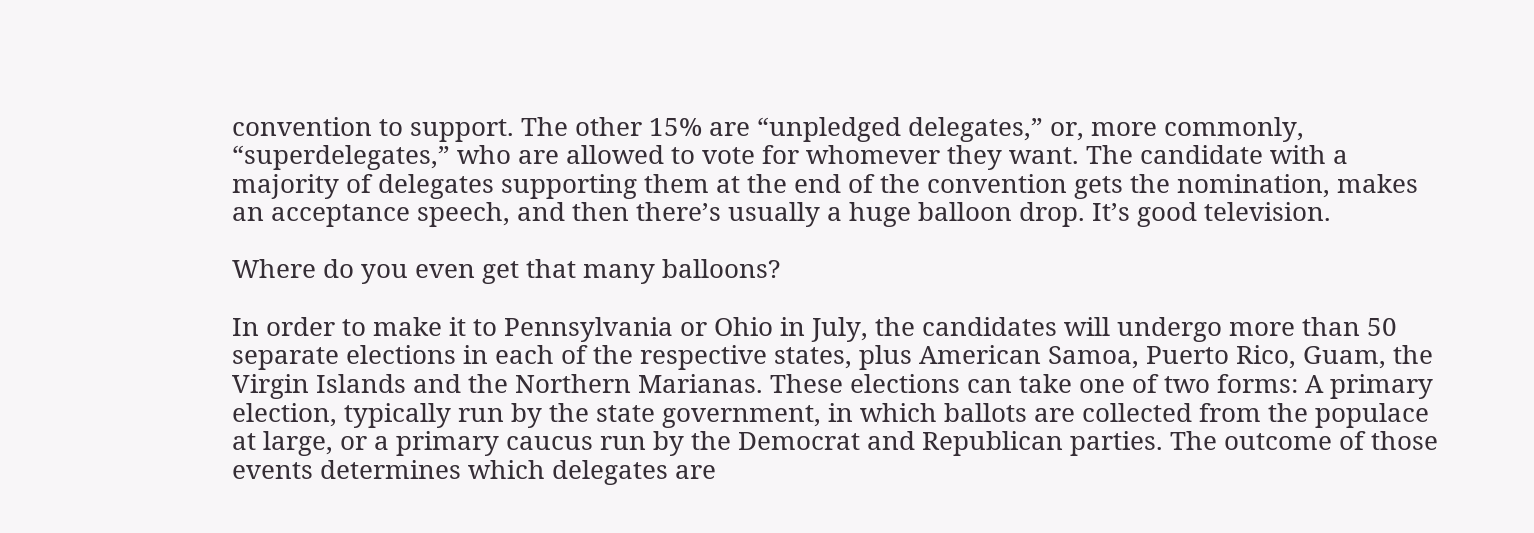convention to support. The other 15% are “unpledged delegates,” or, more commonly, “superdelegates,” who are allowed to vote for whomever they want. The candidate with a majority of delegates supporting them at the end of the convention gets the nomination, makes an acceptance speech, and then there’s usually a huge balloon drop. It’s good television.

Where do you even get that many balloons?

In order to make it to Pennsylvania or Ohio in July, the candidates will undergo more than 50 separate elections in each of the respective states, plus American Samoa, Puerto Rico, Guam, the Virgin Islands and the Northern Marianas. These elections can take one of two forms: A primary election, typically run by the state government, in which ballots are collected from the populace at large, or a primary caucus run by the Democrat and Republican parties. The outcome of those events determines which delegates are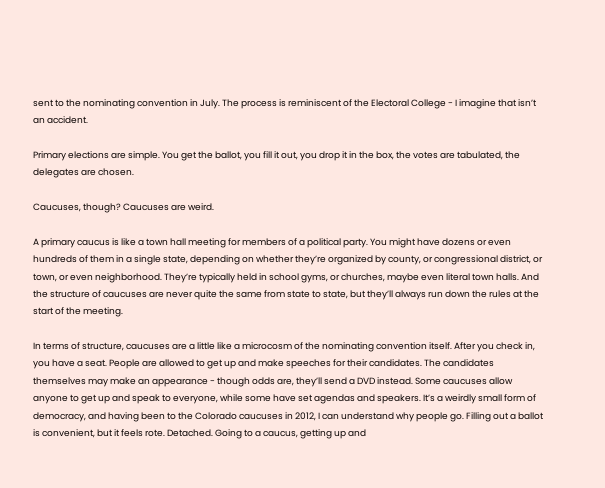sent to the nominating convention in July. The process is reminiscent of the Electoral College - I imagine that isn’t an accident.

Primary elections are simple. You get the ballot, you fill it out, you drop it in the box, the votes are tabulated, the delegates are chosen.

Caucuses, though? Caucuses are weird.

A primary caucus is like a town hall meeting for members of a political party. You might have dozens or even hundreds of them in a single state, depending on whether they’re organized by county, or congressional district, or town, or even neighborhood. They’re typically held in school gyms, or churches, maybe even literal town halls. And the structure of caucuses are never quite the same from state to state, but they’ll always run down the rules at the start of the meeting.

In terms of structure, caucuses are a little like a microcosm of the nominating convention itself. After you check in, you have a seat. People are allowed to get up and make speeches for their candidates. The candidates themselves may make an appearance - though odds are, they’ll send a DVD instead. Some caucuses allow anyone to get up and speak to everyone, while some have set agendas and speakers. It’s a weirdly small form of democracy, and having been to the Colorado caucuses in 2012, I can understand why people go. Filling out a ballot is convenient, but it feels rote. Detached. Going to a caucus, getting up and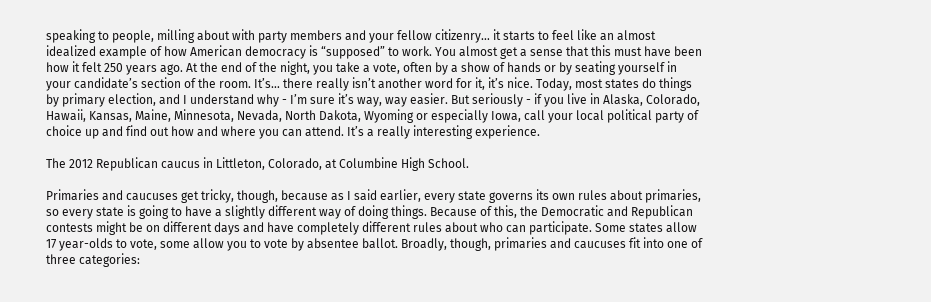speaking to people, milling about with party members and your fellow citizenry… it starts to feel like an almost idealized example of how American democracy is “supposed” to work. You almost get a sense that this must have been how it felt 250 years ago. At the end of the night, you take a vote, often by a show of hands or by seating yourself in your candidate’s section of the room. It’s… there really isn’t another word for it, it’s nice. Today, most states do things by primary election, and I understand why - I’m sure it’s way, way easier. But seriously - if you live in Alaska, Colorado, Hawaii, Kansas, Maine, Minnesota, Nevada, North Dakota, Wyoming or especially Iowa, call your local political party of choice up and find out how and where you can attend. It’s a really interesting experience.

The 2012 Republican caucus in Littleton, Colorado, at Columbine High School.

Primaries and caucuses get tricky, though, because as I said earlier, every state governs its own rules about primaries, so every state is going to have a slightly different way of doing things. Because of this, the Democratic and Republican contests might be on different days and have completely different rules about who can participate. Some states allow 17 year-olds to vote, some allow you to vote by absentee ballot. Broadly, though, primaries and caucuses fit into one of three categories: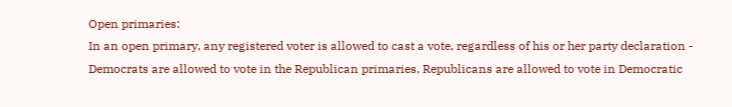Open primaries:
In an open primary, any registered voter is allowed to cast a vote, regardless of his or her party declaration - Democrats are allowed to vote in the Republican primaries, Republicans are allowed to vote in Democratic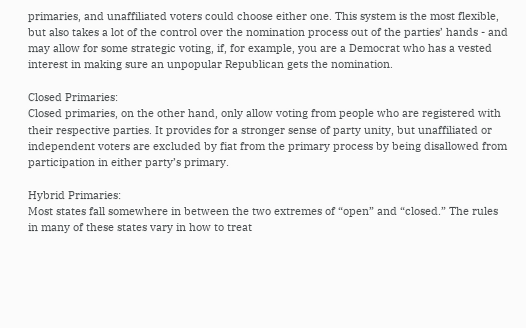primaries, and unaffiliated voters could choose either one. This system is the most flexible, but also takes a lot of the control over the nomination process out of the parties’ hands - and may allow for some strategic voting, if, for example, you are a Democrat who has a vested interest in making sure an unpopular Republican gets the nomination.

Closed Primaries:
Closed primaries, on the other hand, only allow voting from people who are registered with their respective parties. It provides for a stronger sense of party unity, but unaffiliated or independent voters are excluded by fiat from the primary process by being disallowed from participation in either party’s primary.

Hybrid Primaries:
Most states fall somewhere in between the two extremes of “open” and “closed.” The rules in many of these states vary in how to treat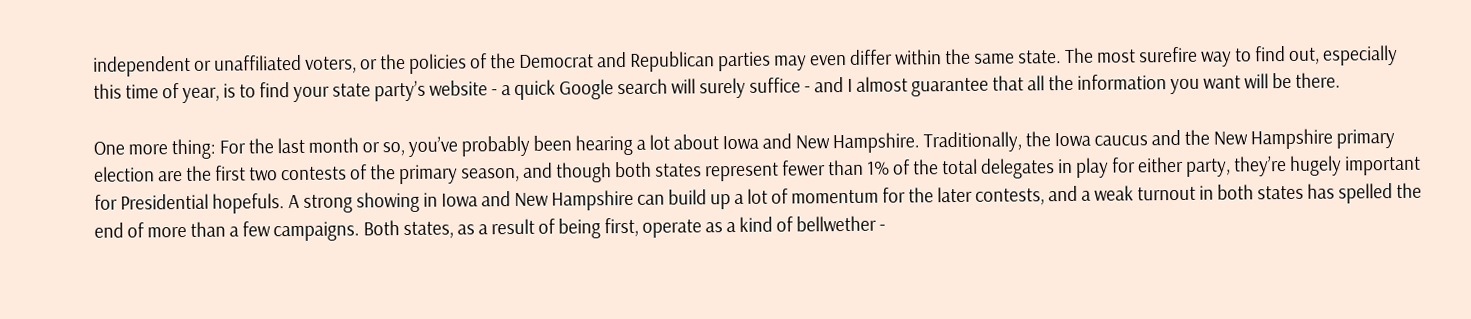independent or unaffiliated voters, or the policies of the Democrat and Republican parties may even differ within the same state. The most surefire way to find out, especially this time of year, is to find your state party’s website - a quick Google search will surely suffice - and I almost guarantee that all the information you want will be there.

One more thing: For the last month or so, you’ve probably been hearing a lot about Iowa and New Hampshire. Traditionally, the Iowa caucus and the New Hampshire primary election are the first two contests of the primary season, and though both states represent fewer than 1% of the total delegates in play for either party, they’re hugely important for Presidential hopefuls. A strong showing in Iowa and New Hampshire can build up a lot of momentum for the later contests, and a weak turnout in both states has spelled the end of more than a few campaigns. Both states, as a result of being first, operate as a kind of bellwether -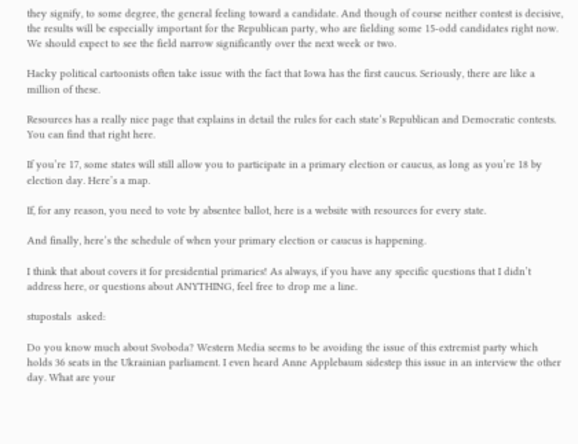they signify, to some degree, the general feeling toward a candidate. And though of course neither contest is decisive, the results will be especially important for the Republican party, who are fielding some 15-odd candidates right now. We should expect to see the field narrow significantly over the next week or two.

Hacky political cartoonists often take issue with the fact that Iowa has the first caucus. Seriously, there are like a million of these.

Resources has a really nice page that explains in detail the rules for each state’s Republican and Democratic contests. You can find that right here.

If you’re 17, some states will still allow you to participate in a primary election or caucus, as long as you’re 18 by election day. Here’s a map.

If, for any reason, you need to vote by absentee ballot, here is a website with resources for every state.

And finally, here’s the schedule of when your primary election or caucus is happening.

I think that about covers it for presidential primaries! As always, if you have any specific questions that I didn’t address here, or questions about ANYTHING, feel free to drop me a line.

stupostals  asked:

Do you know much about Svoboda? Western Media seems to be avoiding the issue of this extremist party which holds 36 seats in the Ukrainian parliament. I even heard Anne Applebaum sidestep this issue in an interview the other day. What are your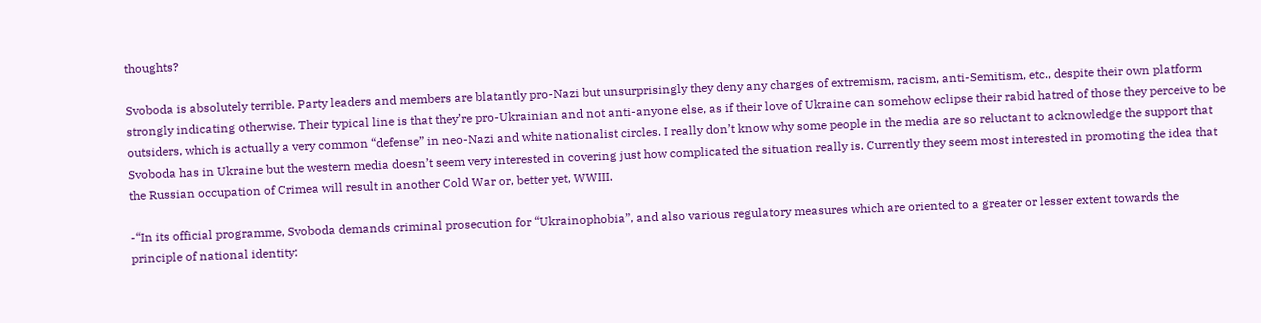thoughts?

Svoboda is absolutely terrible. Party leaders and members are blatantly pro-Nazi but unsurprisingly they deny any charges of extremism, racism, anti-Semitism, etc., despite their own platform strongly indicating otherwise. Their typical line is that they’re pro-Ukrainian and not anti-anyone else, as if their love of Ukraine can somehow eclipse their rabid hatred of those they perceive to be outsiders, which is actually a very common “defense” in neo-Nazi and white nationalist circles. I really don’t know why some people in the media are so reluctant to acknowledge the support that Svoboda has in Ukraine but the western media doesn’t seem very interested in covering just how complicated the situation really is. Currently they seem most interested in promoting the idea that the Russian occupation of Crimea will result in another Cold War or, better yet, WWIII.

-“In its official programme, Svoboda demands criminal prosecution for “Ukrainophobia”, and also various regulatory measures which are oriented to a greater or lesser extent towards the principle of national identity: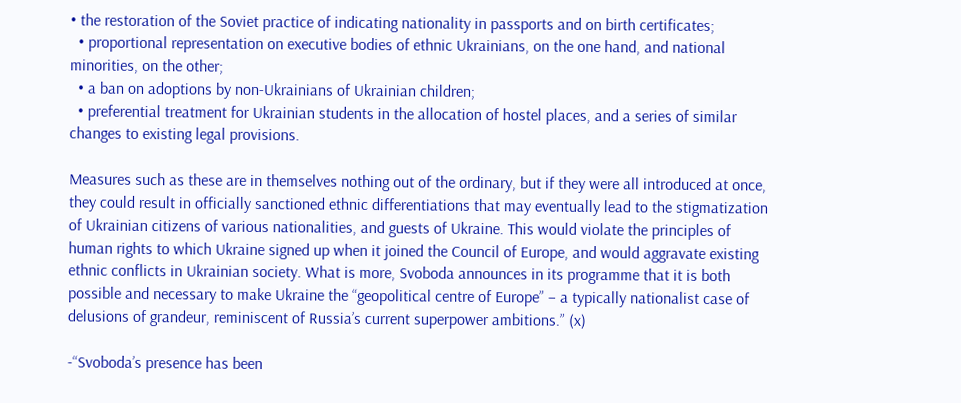• the restoration of the Soviet practice of indicating nationality in passports and on birth certificates;
  • proportional representation on executive bodies of ethnic Ukrainians, on the one hand, and national minorities, on the other;
  • a ban on adoptions by non-Ukrainians of Ukrainian children;
  • preferential treatment for Ukrainian students in the allocation of hostel places, and a series of similar changes to existing legal provisions.

Measures such as these are in themselves nothing out of the ordinary, but if they were all introduced at once, they could result in officially sanctioned ethnic differentiations that may eventually lead to the stigmatization of Ukrainian citizens of various nationalities, and guests of Ukraine. This would violate the principles of human rights to which Ukraine signed up when it joined the Council of Europe, and would aggravate existing ethnic conflicts in Ukrainian society. What is more, Svoboda announces in its programme that it is both possible and necessary to make Ukraine the “geopolitical centre of Europe” – a typically nationalist case of delusions of grandeur, reminiscent of Russia’s current superpower ambitions.” (x)

-“Svoboda’s presence has been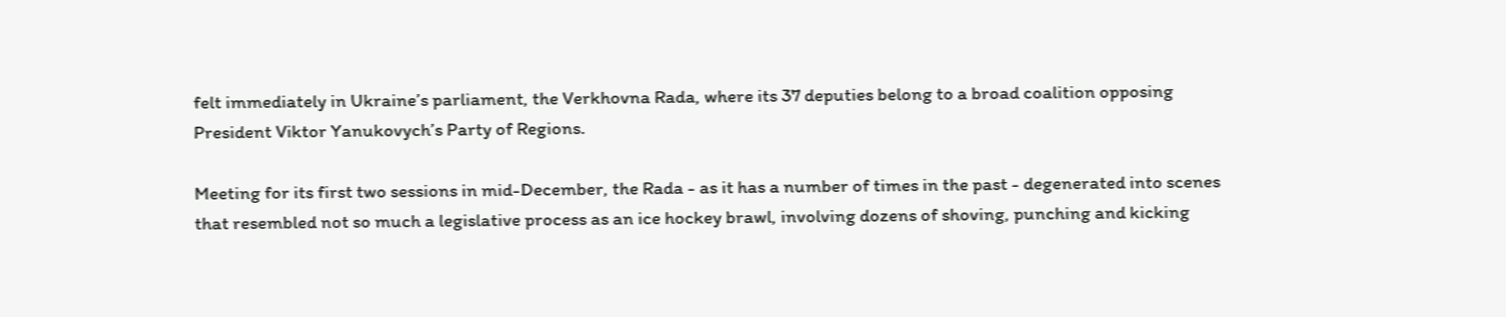felt immediately in Ukraine’s parliament, the Verkhovna Rada, where its 37 deputies belong to a broad coalition opposing President Viktor Yanukovych’s Party of Regions.

Meeting for its first two sessions in mid-December, the Rada - as it has a number of times in the past - degenerated into scenes that resembled not so much a legislative process as an ice hockey brawl, involving dozens of shoving, punching and kicking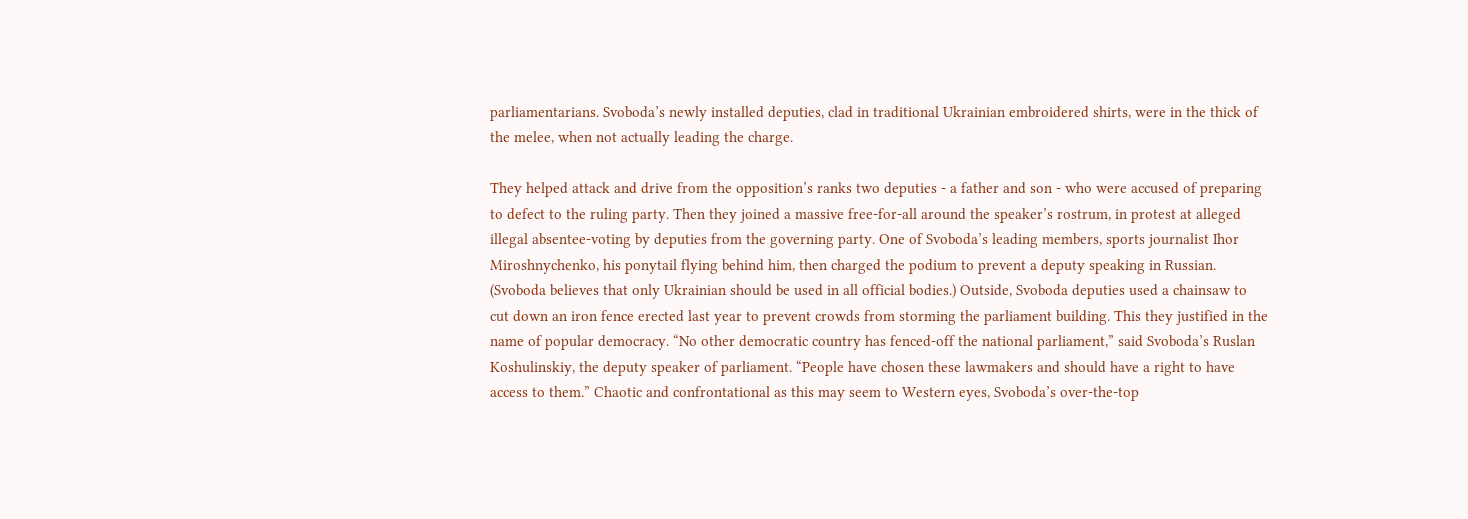parliamentarians. Svoboda’s newly installed deputies, clad in traditional Ukrainian embroidered shirts, were in the thick of the melee, when not actually leading the charge.

They helped attack and drive from the opposition’s ranks two deputies - a father and son - who were accused of preparing to defect to the ruling party. Then they joined a massive free-for-all around the speaker’s rostrum, in protest at alleged illegal absentee-voting by deputies from the governing party. One of Svoboda’s leading members, sports journalist Ihor Miroshnychenko, his ponytail flying behind him, then charged the podium to prevent a deputy speaking in Russian. (Svoboda believes that only Ukrainian should be used in all official bodies.) Outside, Svoboda deputies used a chainsaw to cut down an iron fence erected last year to prevent crowds from storming the parliament building. This they justified in the name of popular democracy. “No other democratic country has fenced-off the national parliament,” said Svoboda’s Ruslan Koshulinskiy, the deputy speaker of parliament. “People have chosen these lawmakers and should have a right to have access to them.” Chaotic and confrontational as this may seem to Western eyes, Svoboda’s over-the-top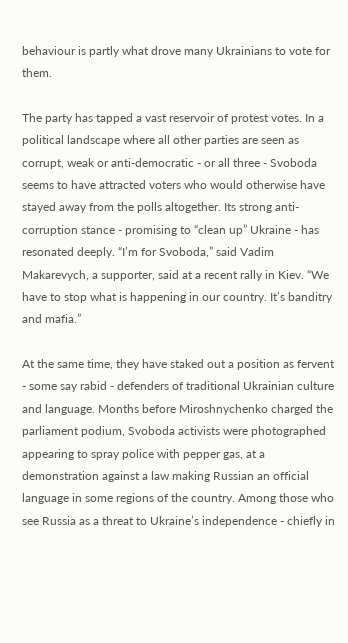behaviour is partly what drove many Ukrainians to vote for them.

The party has tapped a vast reservoir of protest votes. In a political landscape where all other parties are seen as corrupt, weak or anti-democratic - or all three - Svoboda seems to have attracted voters who would otherwise have stayed away from the polls altogether. Its strong anti-corruption stance - promising to “clean up” Ukraine - has resonated deeply. “I’m for Svoboda,” said Vadim Makarevych, a supporter, said at a recent rally in Kiev. “We have to stop what is happening in our country. It’s banditry and mafia.”

At the same time, they have staked out a position as fervent - some say rabid - defenders of traditional Ukrainian culture and language. Months before Miroshnychenko charged the parliament podium, Svoboda activists were photographed appearing to spray police with pepper gas, at a demonstration against a law making Russian an official language in some regions of the country. Among those who see Russia as a threat to Ukraine’s independence - chiefly in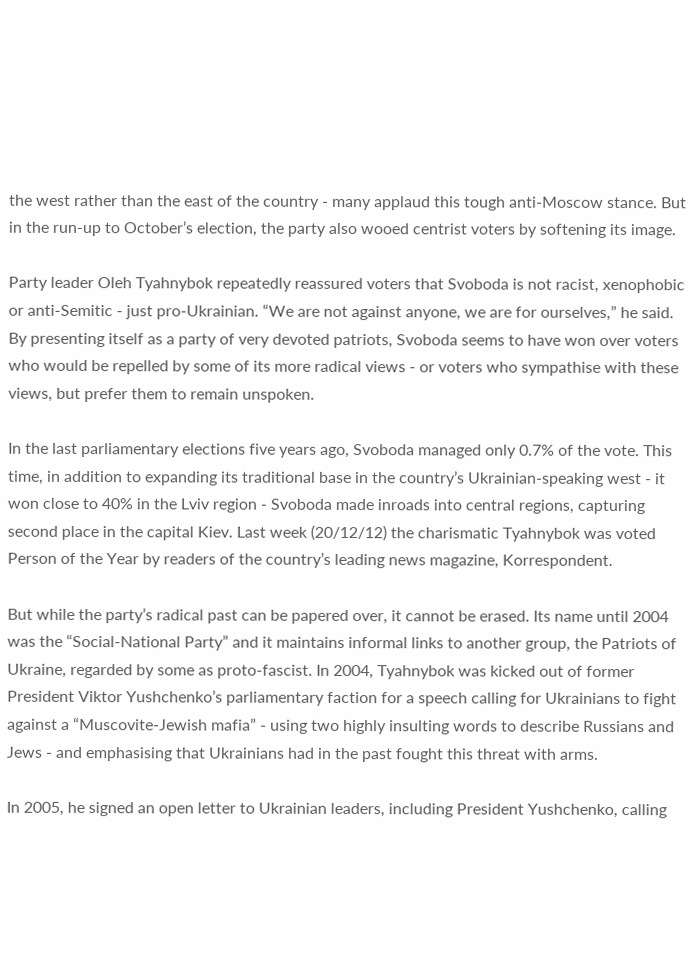the west rather than the east of the country - many applaud this tough anti-Moscow stance. But in the run-up to October’s election, the party also wooed centrist voters by softening its image.

Party leader Oleh Tyahnybok repeatedly reassured voters that Svoboda is not racist, xenophobic or anti-Semitic - just pro-Ukrainian. “We are not against anyone, we are for ourselves,” he said. By presenting itself as a party of very devoted patriots, Svoboda seems to have won over voters who would be repelled by some of its more radical views - or voters who sympathise with these views, but prefer them to remain unspoken.

In the last parliamentary elections five years ago, Svoboda managed only 0.7% of the vote. This time, in addition to expanding its traditional base in the country’s Ukrainian-speaking west - it won close to 40% in the Lviv region - Svoboda made inroads into central regions, capturing second place in the capital Kiev. Last week (20/12/12) the charismatic Tyahnybok was voted Person of the Year by readers of the country’s leading news magazine, Korrespondent.

But while the party’s radical past can be papered over, it cannot be erased. Its name until 2004 was the “Social-National Party” and it maintains informal links to another group, the Patriots of Ukraine, regarded by some as proto-fascist. In 2004, Tyahnybok was kicked out of former President Viktor Yushchenko’s parliamentary faction for a speech calling for Ukrainians to fight against a “Muscovite-Jewish mafia” - using two highly insulting words to describe Russians and Jews - and emphasising that Ukrainians had in the past fought this threat with arms.

In 2005, he signed an open letter to Ukrainian leaders, including President Yushchenko, calling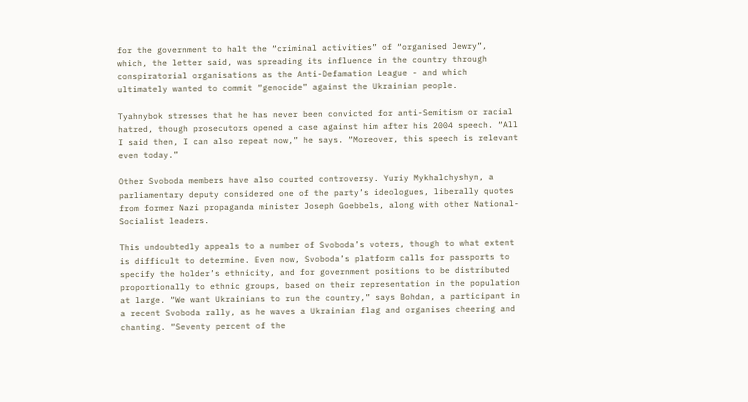for the government to halt the “criminal activities” of “organised Jewry”, which, the letter said, was spreading its influence in the country through conspiratorial organisations as the Anti-Defamation League - and which ultimately wanted to commit “genocide” against the Ukrainian people.

Tyahnybok stresses that he has never been convicted for anti-Semitism or racial hatred, though prosecutors opened a case against him after his 2004 speech. “All I said then, I can also repeat now,” he says. “Moreover, this speech is relevant even today.”

Other Svoboda members have also courted controversy. Yuriy Mykhalchyshyn, a parliamentary deputy considered one of the party’s ideologues, liberally quotes from former Nazi propaganda minister Joseph Goebbels, along with other National-Socialist leaders.

This undoubtedly appeals to a number of Svoboda’s voters, though to what extent is difficult to determine. Even now, Svoboda’s platform calls for passports to specify the holder’s ethnicity, and for government positions to be distributed proportionally to ethnic groups, based on their representation in the population at large. “We want Ukrainians to run the country,” says Bohdan, a participant in a recent Svoboda rally, as he waves a Ukrainian flag and organises cheering and chanting. “Seventy percent of the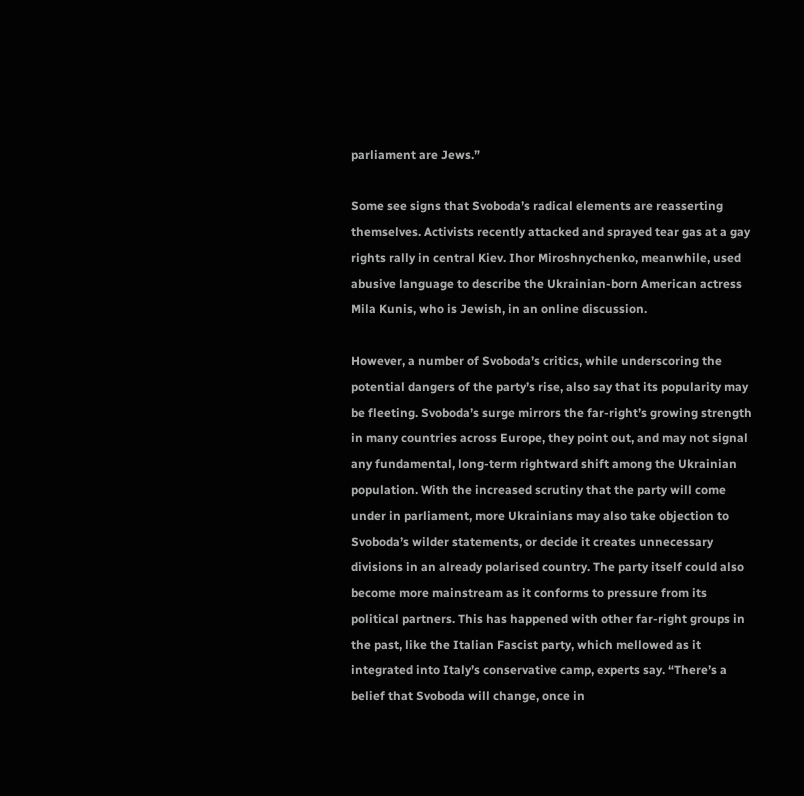parliament are Jews.”

Some see signs that Svoboda’s radical elements are reasserting themselves. Activists recently attacked and sprayed tear gas at a gay rights rally in central Kiev. Ihor Miroshnychenko, meanwhile, used abusive language to describe the Ukrainian-born American actress Mila Kunis, who is Jewish, in an online discussion.

However, a number of Svoboda’s critics, while underscoring the potential dangers of the party’s rise, also say that its popularity may be fleeting. Svoboda’s surge mirrors the far-right’s growing strength in many countries across Europe, they point out, and may not signal any fundamental, long-term rightward shift among the Ukrainian population. With the increased scrutiny that the party will come under in parliament, more Ukrainians may also take objection to Svoboda’s wilder statements, or decide it creates unnecessary divisions in an already polarised country. The party itself could also become more mainstream as it conforms to pressure from its political partners. This has happened with other far-right groups in the past, like the Italian Fascist party, which mellowed as it integrated into Italy’s conservative camp, experts say. “There’s a belief that Svoboda will change, once in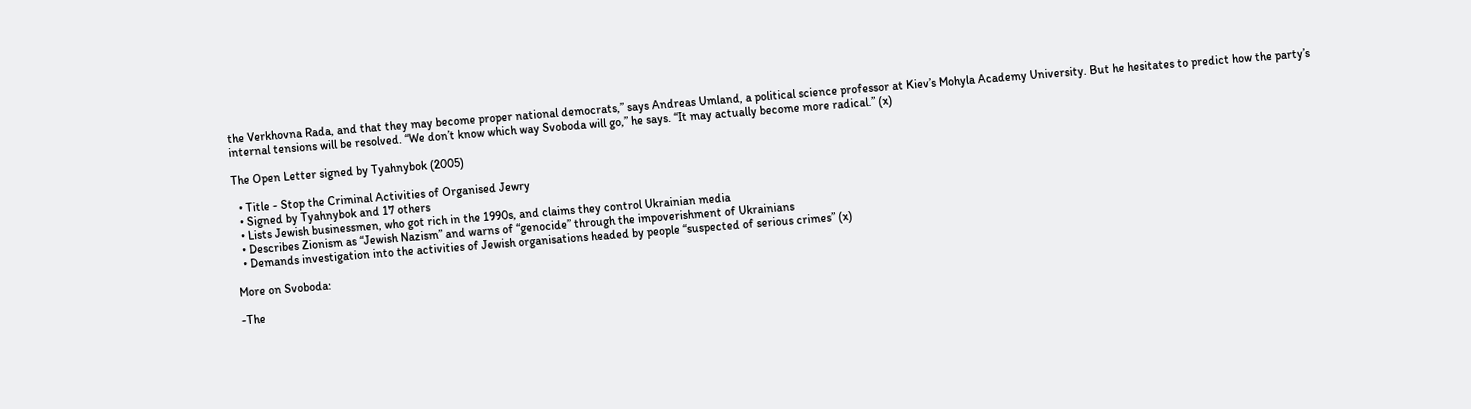the Verkhovna Rada, and that they may become proper national democrats,” says Andreas Umland, a political science professor at Kiev’s Mohyla Academy University. But he hesitates to predict how the party’s internal tensions will be resolved. “We don’t know which way Svoboda will go,” he says. “It may actually become more radical.” (x)

The Open Letter signed by Tyahnybok (2005)

  • Title - Stop the Criminal Activities of Organised Jewry
  • Signed by Tyahnybok and 17 others
  • Lists Jewish businessmen, who got rich in the 1990s, and claims they control Ukrainian media
  • Describes Zionism as “Jewish Nazism” and warns of “genocide” through the impoverishment of Ukrainians
  • Demands investigation into the activities of Jewish organisations headed by people “suspected of serious crimes” (x)

More on Svoboda:

-The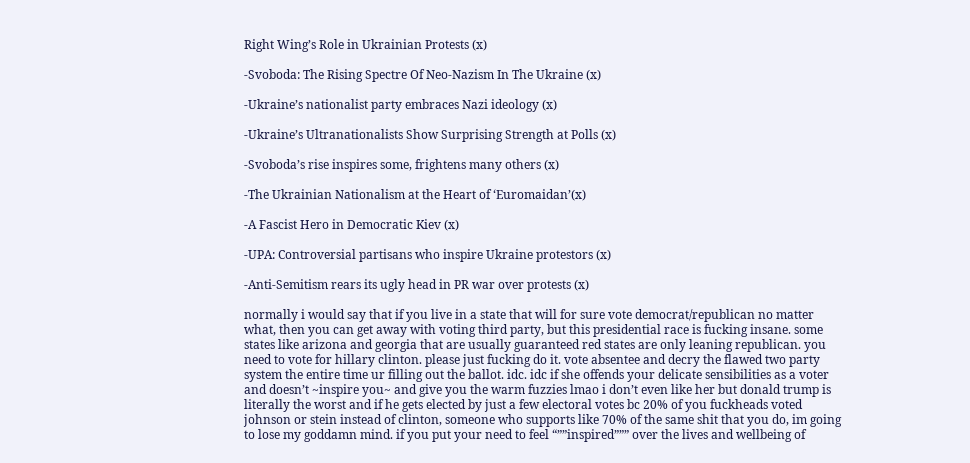Right Wing’s Role in Ukrainian Protests (x)

-Svoboda: The Rising Spectre Of Neo-Nazism In The Ukraine (x)

-Ukraine’s nationalist party embraces Nazi ideology (x)

-Ukraine’s Ultranationalists Show Surprising Strength at Polls (x)

-Svoboda’s rise inspires some, frightens many others (x)

-The Ukrainian Nationalism at the Heart of ‘Euromaidan’(x)

-A Fascist Hero in Democratic Kiev (x)

-UPA: Controversial partisans who inspire Ukraine protestors (x)

-Anti-Semitism rears its ugly head in PR war over protests (x)

normally i would say that if you live in a state that will for sure vote democrat/republican no matter what, then you can get away with voting third party, but this presidential race is fucking insane. some states like arizona and georgia that are usually guaranteed red states are only leaning republican. you need to vote for hillary clinton. please just fucking do it. vote absentee and decry the flawed two party system the entire time ur filling out the ballot. idc. idc if she offends your delicate sensibilities as a voter and doesn’t ~inspire you~ and give you the warm fuzzies lmao i don’t even like her but donald trump is literally the worst and if he gets elected by just a few electoral votes bc 20% of you fuckheads voted johnson or stein instead of clinton, someone who supports like 70% of the same shit that you do, im going to lose my goddamn mind. if you put your need to feel “””inspired””” over the lives and wellbeing of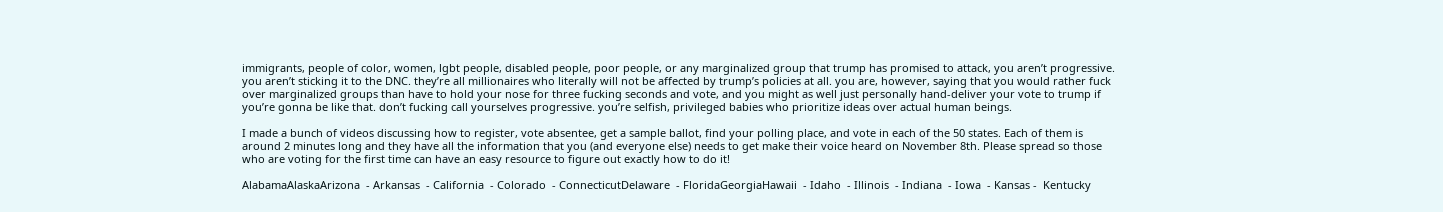immigrants, people of color, women, lgbt people, disabled people, poor people, or any marginalized group that trump has promised to attack, you aren’t progressive. you aren’t sticking it to the DNC. they’re all millionaires who literally will not be affected by trump’s policies at all. you are, however, saying that you would rather fuck over marginalized groups than have to hold your nose for three fucking seconds and vote, and you might as well just personally hand-deliver your vote to trump if you’re gonna be like that. don’t fucking call yourselves progressive. you’re selfish, privileged babies who prioritize ideas over actual human beings.

I made a bunch of videos discussing how to register, vote absentee, get a sample ballot, find your polling place, and vote in each of the 50 states. Each of them is around 2 minutes long and they have all the information that you (and everyone else) needs to get make their voice heard on November 8th. Please spread so those who are voting for the first time can have an easy resource to figure out exactly how to do it!

AlabamaAlaskaArizona  - Arkansas  - California  - Colorado  - ConnecticutDelaware  - FloridaGeorgiaHawaii  - Idaho  - Illinois  - Indiana  - Iowa  - Kansas -  Kentucky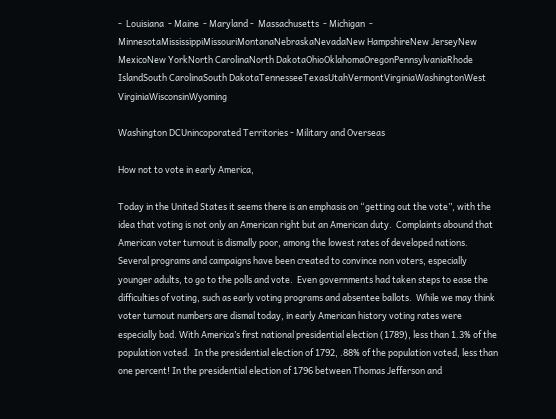-  Louisiana  - Maine  - Maryland -  Massachusetts  - Michigan  - MinnesotaMississippiMissouriMontanaNebraskaNevadaNew HampshireNew JerseyNew MexicoNew YorkNorth CarolinaNorth DakotaOhioOklahomaOregonPennsylvaniaRhode IslandSouth CarolinaSouth DakotaTennesseeTexasUtahVermontVirginiaWashingtonWest VirginiaWisconsinWyoming

Washington DCUnincoporated Territories - Military and Overseas

How not to vote in early America,

Today in the United States it seems there is an emphasis on “getting out the vote”, with the idea that voting is not only an American right but an American duty.  Complaints abound that American voter turnout is dismally poor, among the lowest rates of developed nations.  Several programs and campaigns have been created to convince non voters, especially younger adults, to go to the polls and vote.  Even governments had taken steps to ease the difficulties of voting, such as early voting programs and absentee ballots.  While we may think voter turnout numbers are dismal today, in early American history voting rates were especially bad. With America’s first national presidential election (1789), less than 1.3% of the population voted.  In the presidential election of 1792, .88% of the population voted, less than one percent! In the presidential election of 1796 between Thomas Jefferson and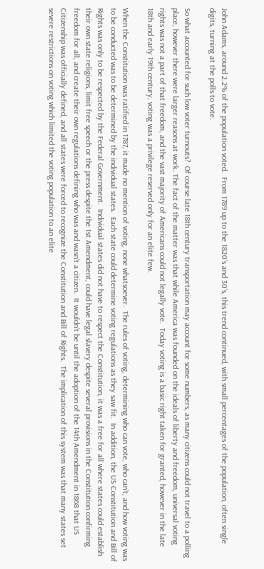John Adams, around 2.2% of the population voted.  From 1789 up to the 1820’s and 30’s, this trend continued, with small percentages of the population, often single digits, turning at the polls to vote.

So what accounted for such low voter turnouts?  Of course late 18th century transportation may account for some numbers, as many citizens could not travel to a polling place, however there were larger reasons at work. The fact of the matter was that while America was founded on the ideals of liberty and freedom, universal voting rights was not a part of that freedom, and the vast majority of Americans could not legally vote.  Today voting is a basic right taken for granted, however in the late 18th and early 19th century, voting was a privilege reserved only for an elite few.

When the Constitution was ratified in 1787, it made no mention of voting, none whatsoever.  The rules of voting, determining who can vote, who can’t, and how voting was to be conducted was to be determined by the individual states.  Each state could determine voting regulations as they saw fit.  In addition, the US Constitution and Bill of Rights was only to be respected by the Federal Government.  Individual states did not have to respect the Constitution, it was a free for all where states could establish their own state religions, limit free speech or the press despite the 1st Amendment, could have legal slavery despite several provisions in the Constitution confirming freedom for all, and create their own regulations defining who was and wasn’t a citizen.  It wouldn’t be until the adoption of the 14th Amendment in 1868 that US Citizenship was officially defined, and all states were forced to recognize the Constitution and Bill of Rights.  The implication of this system was that many states set severe restrictions on voting which limited the voting population to an elite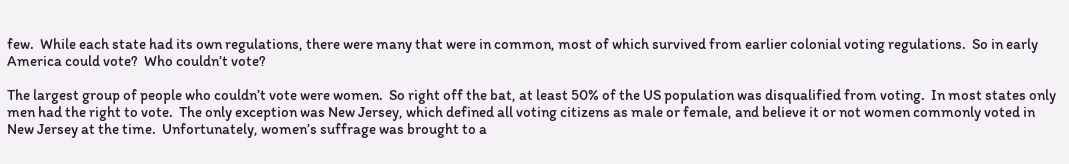few.  While each state had its own regulations, there were many that were in common, most of which survived from earlier colonial voting regulations.  So in early America could vote?  Who couldn’t vote?

The largest group of people who couldn’t vote were women.  So right off the bat, at least 50% of the US population was disqualified from voting.  In most states only men had the right to vote.  The only exception was New Jersey, which defined all voting citizens as male or female, and believe it or not women commonly voted in New Jersey at the time.  Unfortunately, women’s suffrage was brought to a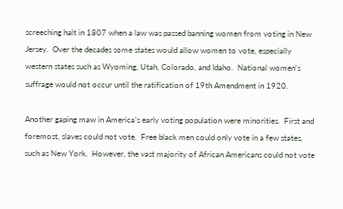screeching halt in 1807 when a law was passed banning women from voting in New Jersey.  Over the decades some states would allow women to vote, especially western states such as Wyoming, Utah, Colorado, and Idaho.  National women’s suffrage would not occur until the ratification of 19th Amendment in 1920.

Another gaping maw in America’s early voting population were minorities.  First and foremost, slaves could not vote.  Free black men could only vote in a few states, such as New York.  However, the vast majority of African Americans could not vote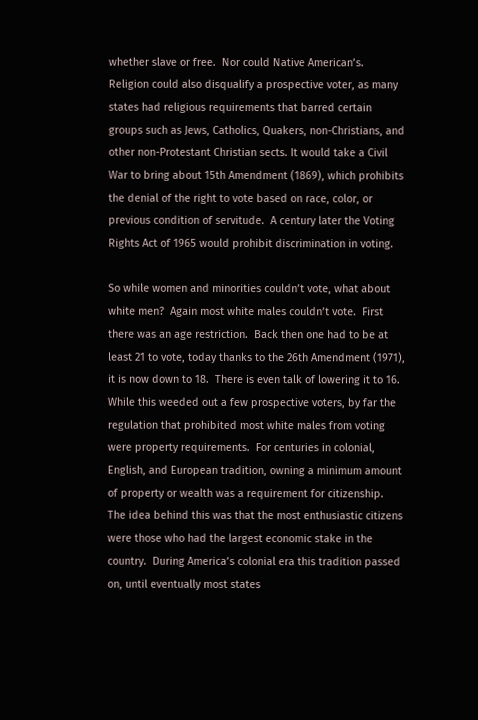whether slave or free.  Nor could Native American’s.  Religion could also disqualify a prospective voter, as many states had religious requirements that barred certain groups such as Jews, Catholics, Quakers, non-Christians, and other non-Protestant Christian sects. It would take a Civil War to bring about 15th Amendment (1869), which prohibits the denial of the right to vote based on race, color, or previous condition of servitude.  A century later the Voting Rights Act of 1965 would prohibit discrimination in voting.

So while women and minorities couldn’t vote, what about white men?  Again most white males couldn’t vote.  First there was an age restriction.  Back then one had to be at least 21 to vote, today thanks to the 26th Amendment (1971), it is now down to 18.  There is even talk of lowering it to 16.  While this weeded out a few prospective voters, by far the regulation that prohibited most white males from voting were property requirements.  For centuries in colonial, English, and European tradition, owning a minimum amount of property or wealth was a requirement for citizenship.  The idea behind this was that the most enthusiastic citizens were those who had the largest economic stake in the country.  During America’s colonial era this tradition passed on, until eventually most states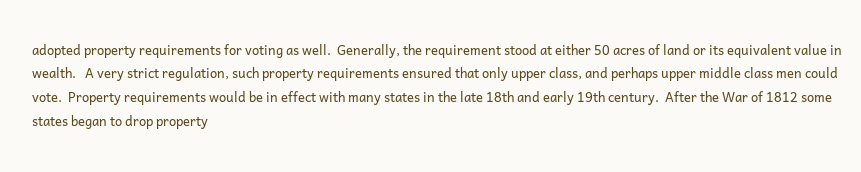adopted property requirements for voting as well.  Generally, the requirement stood at either 50 acres of land or its equivalent value in wealth.   A very strict regulation, such property requirements ensured that only upper class, and perhaps upper middle class men could vote.  Property requirements would be in effect with many states in the late 18th and early 19th century.  After the War of 1812 some states began to drop property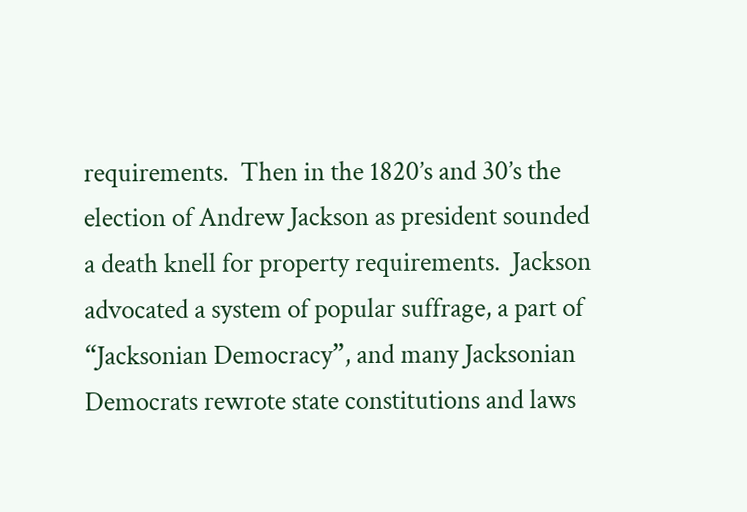requirements.  Then in the 1820’s and 30’s the election of Andrew Jackson as president sounded a death knell for property requirements.  Jackson advocated a system of popular suffrage, a part of “Jacksonian Democracy”, and many Jacksonian Democrats rewrote state constitutions and laws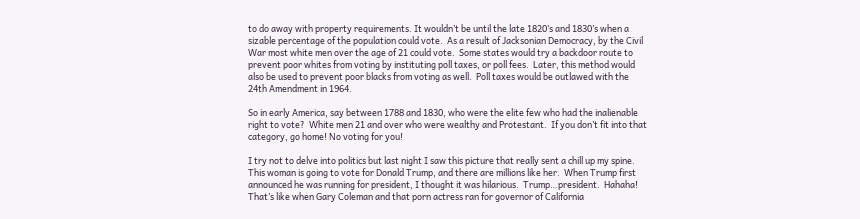to do away with property requirements. It wouldn’t be until the late 1820’s and 1830’s when a sizable percentage of the population could vote.  As a result of Jacksonian Democracy, by the Civil War most white men over the age of 21 could vote.  Some states would try a backdoor route to prevent poor whites from voting by instituting poll taxes, or poll fees.  Later, this method would also be used to prevent poor blacks from voting as well.  Poll taxes would be outlawed with the 24th Amendment in 1964.

So in early America, say between 1788 and 1830, who were the elite few who had the inalienable right to vote?  White men 21 and over who were wealthy and Protestant.  If you don’t fit into that category, go home! No voting for you!

I try not to delve into politics but last night I saw this picture that really sent a chill up my spine.  This woman is going to vote for Donald Trump, and there are millions like her.  When Trump first announced he was running for president, I thought it was hilarious.  Trump…president.  Hahaha!  That’s like when Gary Coleman and that porn actress ran for governor of California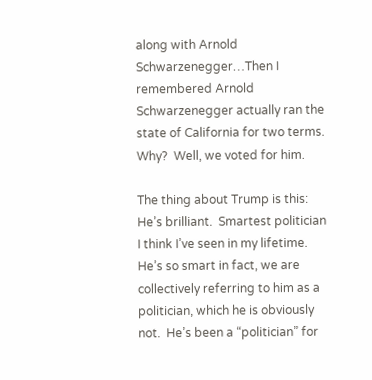along with Arnold Schwarzenegger…Then I remembered Arnold Schwarzenegger actually ran the state of California for two terms.  Why?  Well, we voted for him.

The thing about Trump is this:  He’s brilliant.  Smartest politician I think I’ve seen in my lifetime.  He’s so smart in fact, we are collectively referring to him as a politician, which he is obviously not.  He’s been a “politician” for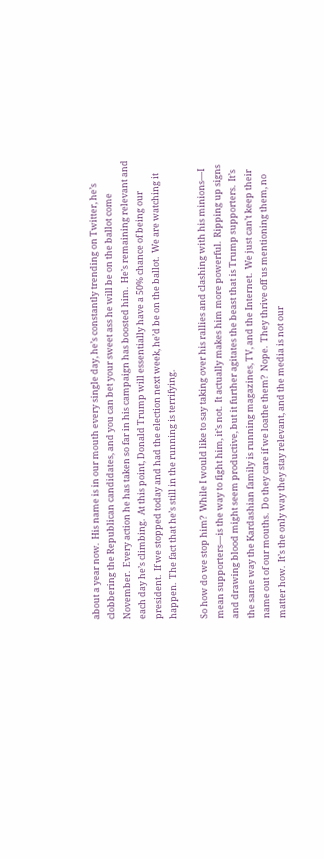about a year now.  His name is in our mouth every single day, he’s constantly trending on Twitter, he’s clobbering the Republican candidates, and you can bet your sweet ass he will be on the ballot come November.  Every action he has taken so far in his campaign has boosted him.  He’s remaining relevant and each day he’s climbing.  At this point, Donald Trump will essentially have a 50% chance of being our president.  If we stopped today and had the election next week, he’d be on the ballot.  We are watching it happen.  The fact that he’s still in the running is terrifying.

So how do we stop him?  While I would like to say taking over his rallies and clashing with his minions—I mean supporters—is the way to fight him, it’s not.  It actually makes him more powerful.  Ripping up signs and drawing blood might seem productive, but it further agitates the beast that is Trump supporters.  It’s the same way the Kardashian family is running magazines, TV, and the Internet.  We just can’t keep their name out of our mouths.  Do they care if we loathe them?  Nope.  They thrive off us mentioning them, no matter how.  It’s the only way they stay relevant, and the media is not our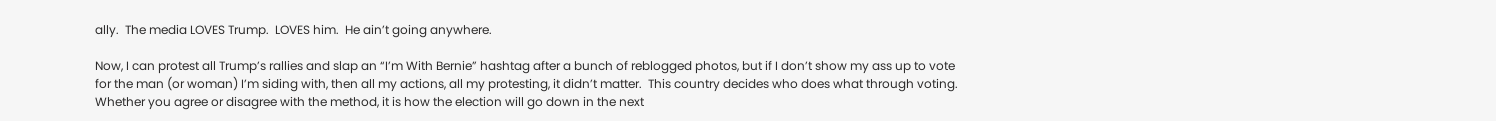ally.  The media LOVES Trump.  LOVES him.  He ain’t going anywhere.

Now, I can protest all Trump’s rallies and slap an “I’m With Bernie” hashtag after a bunch of reblogged photos, but if I don’t show my ass up to vote for the man (or woman) I’m siding with, then all my actions, all my protesting, it didn’t matter.  This country decides who does what through voting.  Whether you agree or disagree with the method, it is how the election will go down in the next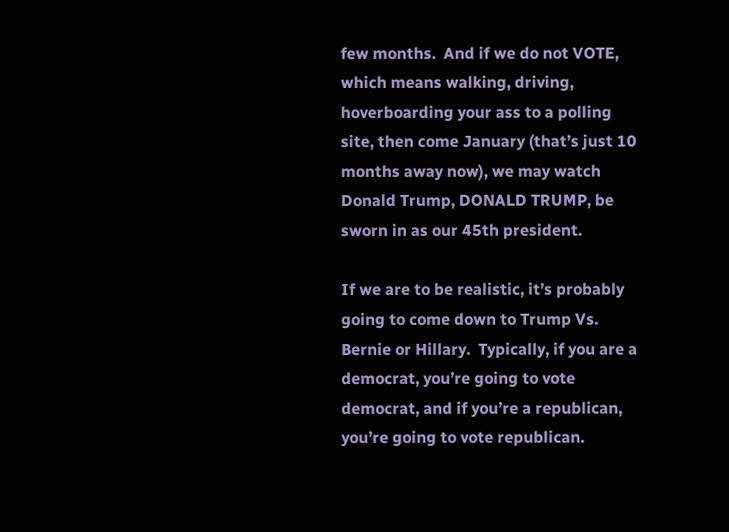few months.  And if we do not VOTE, which means walking, driving, hoverboarding your ass to a polling site, then come January (that’s just 10 months away now), we may watch Donald Trump, DONALD TRUMP, be sworn in as our 45th president.

If we are to be realistic, it’s probably going to come down to Trump Vs. Bernie or Hillary.  Typically, if you are a democrat, you’re going to vote democrat, and if you’re a republican, you’re going to vote republican.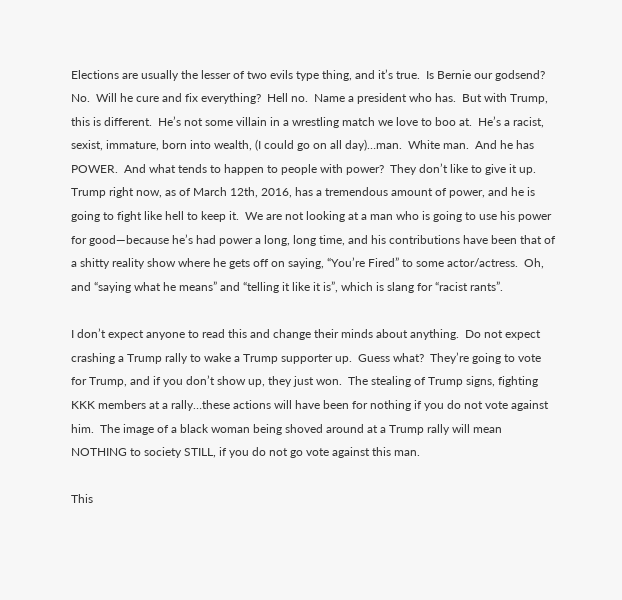Elections are usually the lesser of two evils type thing, and it’s true.  Is Bernie our godsend?  No.  Will he cure and fix everything?  Hell no.  Name a president who has.  But with Trump, this is different.  He’s not some villain in a wrestling match we love to boo at.  He’s a racist, sexist, immature, born into wealth, (I could go on all day)…man.  White man.  And he has POWER.  And what tends to happen to people with power?  They don’t like to give it up.  Trump right now, as of March 12th, 2016, has a tremendous amount of power, and he is going to fight like hell to keep it.  We are not looking at a man who is going to use his power for good—because he’s had power a long, long time, and his contributions have been that of a shitty reality show where he gets off on saying, “You’re Fired” to some actor/actress.  Oh, and “saying what he means” and “telling it like it is”, which is slang for “racist rants”.

I don’t expect anyone to read this and change their minds about anything.  Do not expect crashing a Trump rally to wake a Trump supporter up.  Guess what?  They’re going to vote for Trump, and if you don’t show up, they just won.  The stealing of Trump signs, fighting KKK members at a rally…these actions will have been for nothing if you do not vote against him.  The image of a black woman being shoved around at a Trump rally will mean NOTHING to society STILL, if you do not go vote against this man.

This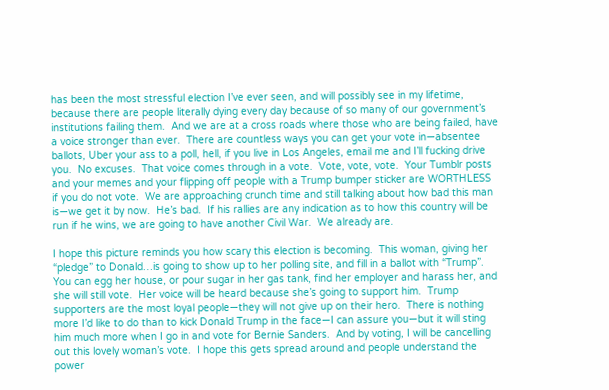has been the most stressful election I’ve ever seen, and will possibly see in my lifetime, because there are people literally dying every day because of so many of our government’s institutions failing them.  And we are at a cross roads where those who are being failed, have a voice stronger than ever.  There are countless ways you can get your vote in—absentee ballots, Uber your ass to a poll, hell, if you live in Los Angeles, email me and I’ll fucking drive you.  No excuses.  That voice comes through in a vote.  Vote, vote, vote.  Your Tumblr posts and your memes and your flipping off people with a Trump bumper sticker are WORTHLESS if you do not vote.  We are approaching crunch time and still talking about how bad this man is—we get it by now.  He’s bad.  If his rallies are any indication as to how this country will be run if he wins, we are going to have another Civil War.  We already are.

I hope this picture reminds you how scary this election is becoming.  This woman, giving her “pledge” to Donald…is going to show up to her polling site, and fill in a ballot with “Trump”.  You can egg her house, or pour sugar in her gas tank, find her employer and harass her, and she will still vote.  Her voice will be heard because she’s going to support him.  Trump supporters are the most loyal people—they will not give up on their hero.  There is nothing more I’d like to do than to kick Donald Trump in the face—I can assure you—but it will sting him much more when I go in and vote for Bernie Sanders.  And by voting, I will be cancelling out this lovely woman’s vote.  I hope this gets spread around and people understand the power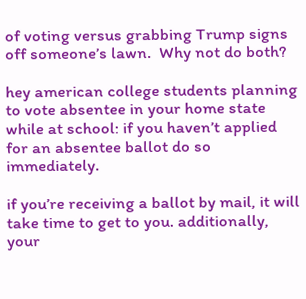of voting versus grabbing Trump signs off someone’s lawn.  Why not do both?

hey american college students planning to vote absentee in your home state while at school: if you haven’t applied for an absentee ballot do so immediately.

if you’re receiving a ballot by mail, it will take time to get to you. additionally, your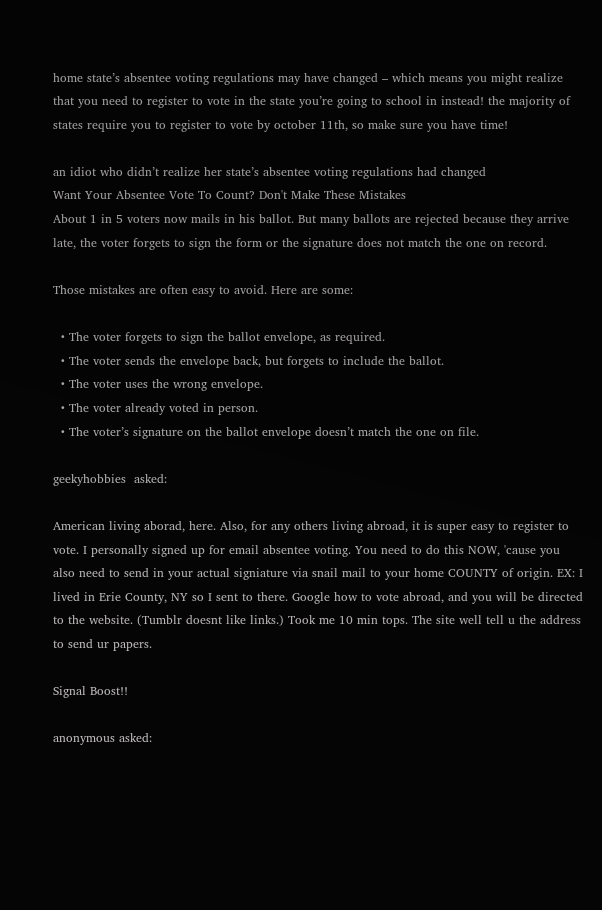home state’s absentee voting regulations may have changed – which means you might realize that you need to register to vote in the state you’re going to school in instead! the majority of states require you to register to vote by october 11th, so make sure you have time!

an idiot who didn’t realize her state’s absentee voting regulations had changed
Want Your Absentee Vote To Count? Don't Make These Mistakes
About 1 in 5 voters now mails in his ballot. But many ballots are rejected because they arrive late, the voter forgets to sign the form or the signature does not match the one on record.

Those mistakes are often easy to avoid. Here are some:

  • The voter forgets to sign the ballot envelope, as required.
  • The voter sends the envelope back, but forgets to include the ballot.
  • The voter uses the wrong envelope.
  • The voter already voted in person.
  • The voter’s signature on the ballot envelope doesn’t match the one on file.

geekyhobbies  asked:

American living aborad, here. Also, for any others living abroad, it is super easy to register to vote. I personally signed up for email absentee voting. You need to do this NOW, 'cause you also need to send in your actual signiature via snail mail to your home COUNTY of origin. EX: I lived in Erie County, NY so I sent to there. Google how to vote abroad, and you will be directed to the website. (Tumblr doesnt like links.) Took me 10 min tops. The site well tell u the address to send ur papers.

Signal Boost!!

anonymous asked: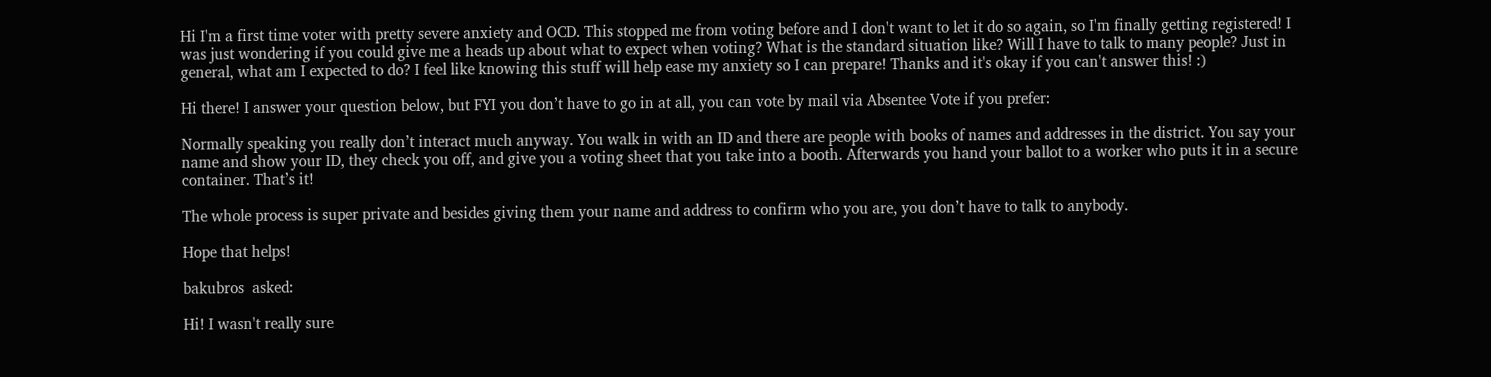Hi I'm a first time voter with pretty severe anxiety and OCD. This stopped me from voting before and I don't want to let it do so again, so I'm finally getting registered! I was just wondering if you could give me a heads up about what to expect when voting? What is the standard situation like? Will I have to talk to many people? Just in general, what am I expected to do? I feel like knowing this stuff will help ease my anxiety so I can prepare! Thanks and it's okay if you can't answer this! :)

Hi there! I answer your question below, but FYI you don’t have to go in at all, you can vote by mail via Absentee Vote if you prefer:

Normally speaking you really don’t interact much anyway. You walk in with an ID and there are people with books of names and addresses in the district. You say your name and show your ID, they check you off, and give you a voting sheet that you take into a booth. Afterwards you hand your ballot to a worker who puts it in a secure container. That’s it!

The whole process is super private and besides giving them your name and address to confirm who you are, you don’t have to talk to anybody.

Hope that helps!

bakubros  asked:

Hi! I wasn't really sure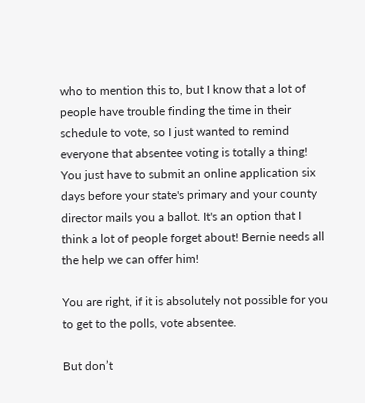who to mention this to, but I know that a lot of people have trouble finding the time in their schedule to vote, so I just wanted to remind everyone that absentee voting is totally a thing! You just have to submit an online application six days before your state's primary and your county director mails you a ballot. It's an option that I think a lot of people forget about! Bernie needs all the help we can offer him!

You are right, if it is absolutely not possible for you to get to the polls, vote absentee.

But don’t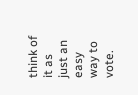think of it as just an easy way to vote.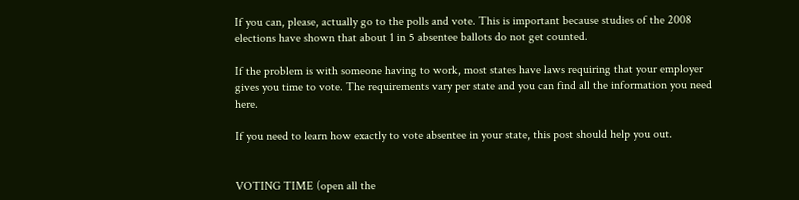If you can, please, actually go to the polls and vote. This is important because studies of the 2008 elections have shown that about 1 in 5 absentee ballots do not get counted.

If the problem is with someone having to work, most states have laws requiring that your employer gives you time to vote. The requirements vary per state and you can find all the information you need here.

If you need to learn how exactly to vote absentee in your state, this post should help you out.


VOTING TIME (open all the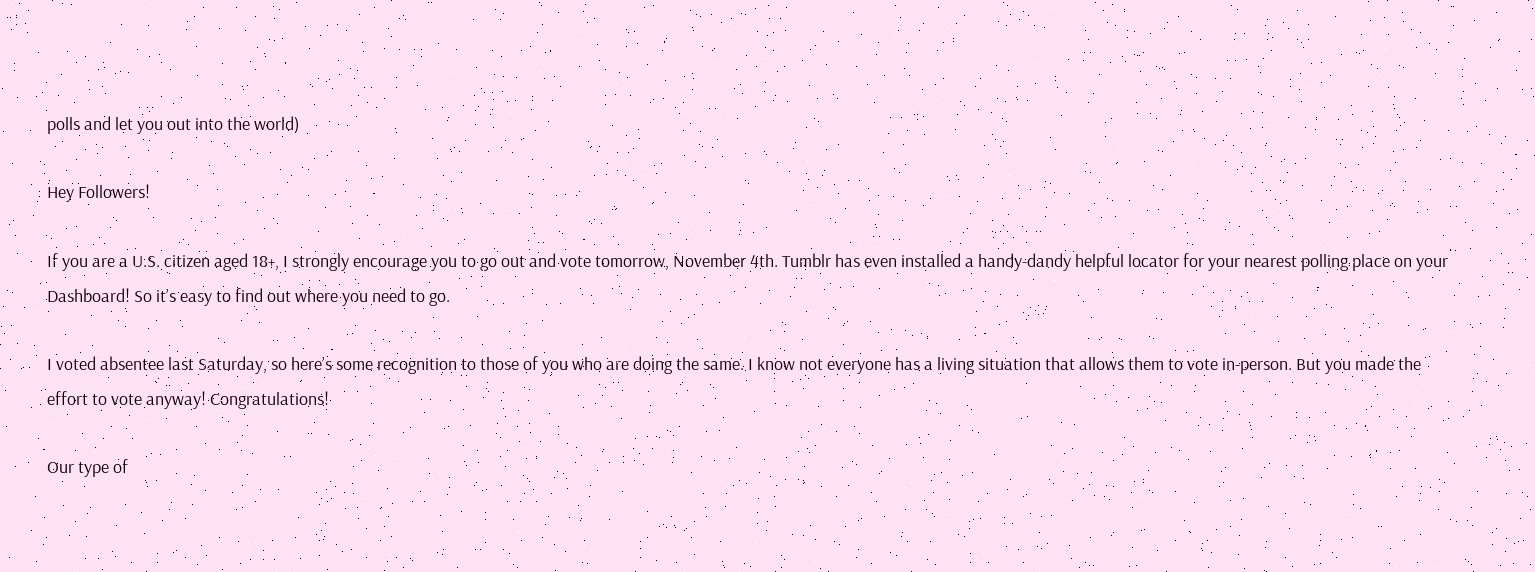polls and let you out into the world)

Hey Followers!

If you are a U.S. citizen aged 18+, I strongly encourage you to go out and vote tomorrow, November 4th. Tumblr has even installed a handy-dandy helpful locator for your nearest polling place on your Dashboard! So it’s easy to find out where you need to go.

I voted absentee last Saturday, so here’s some recognition to those of you who are doing the same. I know not everyone has a living situation that allows them to vote in-person. But you made the effort to vote anyway! Congratulations!

Our type of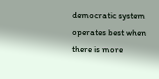democratic system operates best when there is more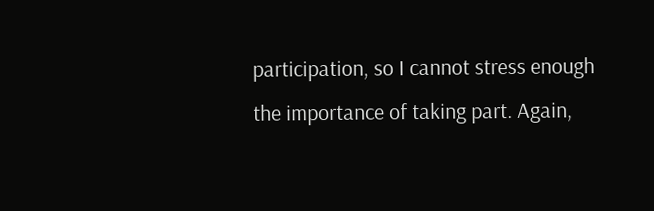participation, so I cannot stress enough the importance of taking part. Again,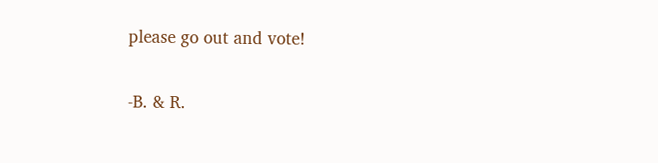please go out and vote!

-B. & R.